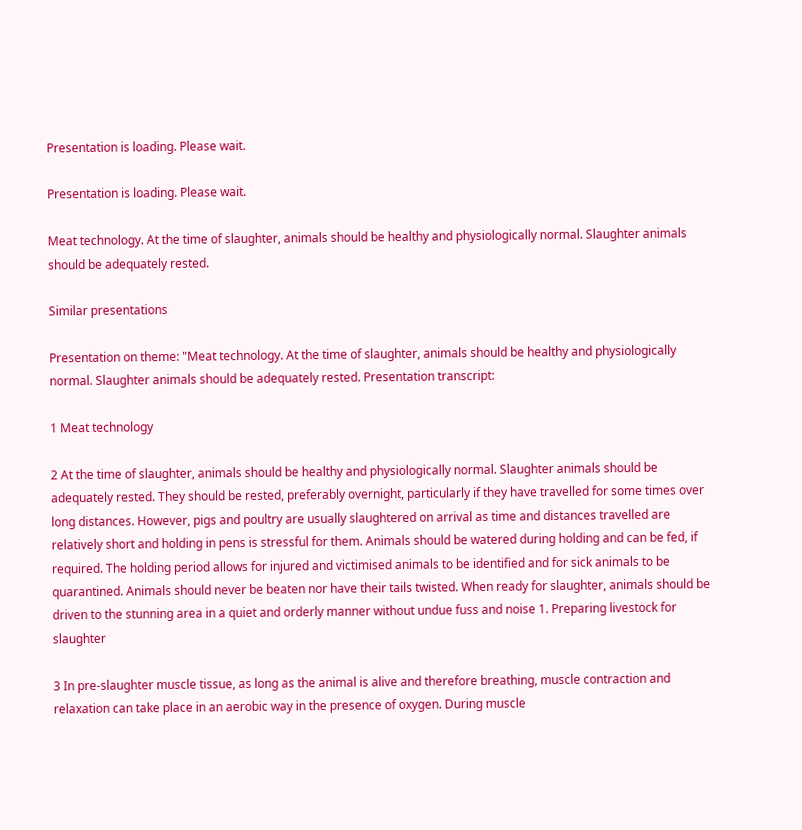Presentation is loading. Please wait.

Presentation is loading. Please wait.

Meat technology. At the time of slaughter, animals should be healthy and physiologically normal. Slaughter animals should be adequately rested.

Similar presentations

Presentation on theme: "Meat technology. At the time of slaughter, animals should be healthy and physiologically normal. Slaughter animals should be adequately rested. Presentation transcript:

1 Meat technology

2 At the time of slaughter, animals should be healthy and physiologically normal. Slaughter animals should be adequately rested. They should be rested, preferably overnight, particularly if they have travelled for some times over long distances. However, pigs and poultry are usually slaughtered on arrival as time and distances travelled are relatively short and holding in pens is stressful for them. Animals should be watered during holding and can be fed, if required. The holding period allows for injured and victimised animals to be identified and for sick animals to be quarantined. Animals should never be beaten nor have their tails twisted. When ready for slaughter, animals should be driven to the stunning area in a quiet and orderly manner without undue fuss and noise 1. Preparing livestock for slaughter

3 In pre-slaughter muscle tissue, as long as the animal is alive and therefore breathing, muscle contraction and relaxation can take place in an aerobic way in the presence of oxygen. During muscle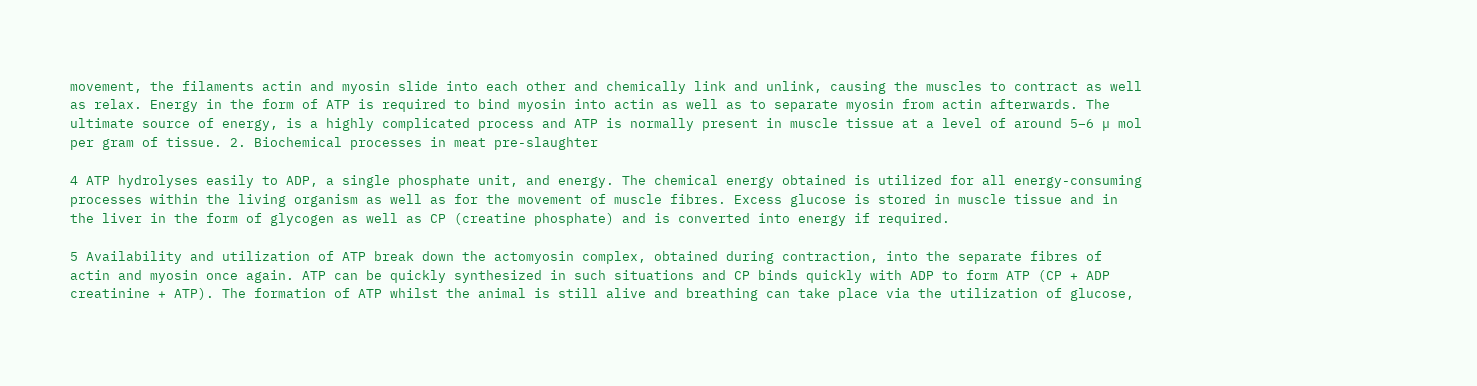movement, the filaments actin and myosin slide into each other and chemically link and unlink, causing the muscles to contract as well as relax. Energy in the form of ATP is required to bind myosin into actin as well as to separate myosin from actin afterwards. The ultimate source of energy, is a highly complicated process and ATP is normally present in muscle tissue at a level of around 5–6 µ mol per gram of tissue. 2. Biochemical processes in meat pre-slaughter

4 ATP hydrolyses easily to ADP, a single phosphate unit, and energy. The chemical energy obtained is utilized for all energy-consuming processes within the living organism as well as for the movement of muscle fibres. Excess glucose is stored in muscle tissue and in the liver in the form of glycogen as well as CP (creatine phosphate) and is converted into energy if required.

5 Availability and utilization of ATP break down the actomyosin complex, obtained during contraction, into the separate fibres of actin and myosin once again. ATP can be quickly synthesized in such situations and CP binds quickly with ADP to form ATP (CP + ADP creatinine + ATP). The formation of ATP whilst the animal is still alive and breathing can take place via the utilization of glucose,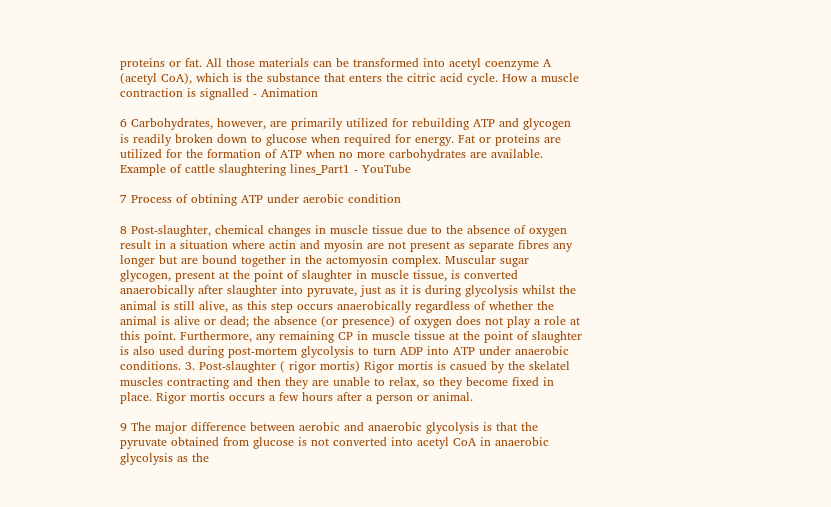proteins or fat. All those materials can be transformed into acetyl coenzyme A (acetyl CoA), which is the substance that enters the citric acid cycle. How a muscle contraction is signalled - Animation

6 Carbohydrates, however, are primarily utilized for rebuilding ATP and glycogen is readily broken down to glucose when required for energy. Fat or proteins are utilized for the formation of ATP when no more carbohydrates are available. Example of cattle slaughtering lines_Part1 - YouTube

7 Process of obtining ATP under aerobic condition

8 Post-slaughter, chemical changes in muscle tissue due to the absence of oxygen result in a situation where actin and myosin are not present as separate fibres any longer but are bound together in the actomyosin complex. Muscular sugar glycogen, present at the point of slaughter in muscle tissue, is converted anaerobically after slaughter into pyruvate, just as it is during glycolysis whilst the animal is still alive, as this step occurs anaerobically regardless of whether the animal is alive or dead; the absence (or presence) of oxygen does not play a role at this point. Furthermore, any remaining CP in muscle tissue at the point of slaughter is also used during post-mortem glycolysis to turn ADP into ATP under anaerobic conditions. 3. Post-slaughter ( rigor mortis) Rigor mortis is casued by the skelatel muscles contracting and then they are unable to relax, so they become fixed in place. Rigor mortis occurs a few hours after a person or animal.

9 The major difference between aerobic and anaerobic glycolysis is that the pyruvate obtained from glucose is not converted into acetyl CoA in anaerobic glycolysis as the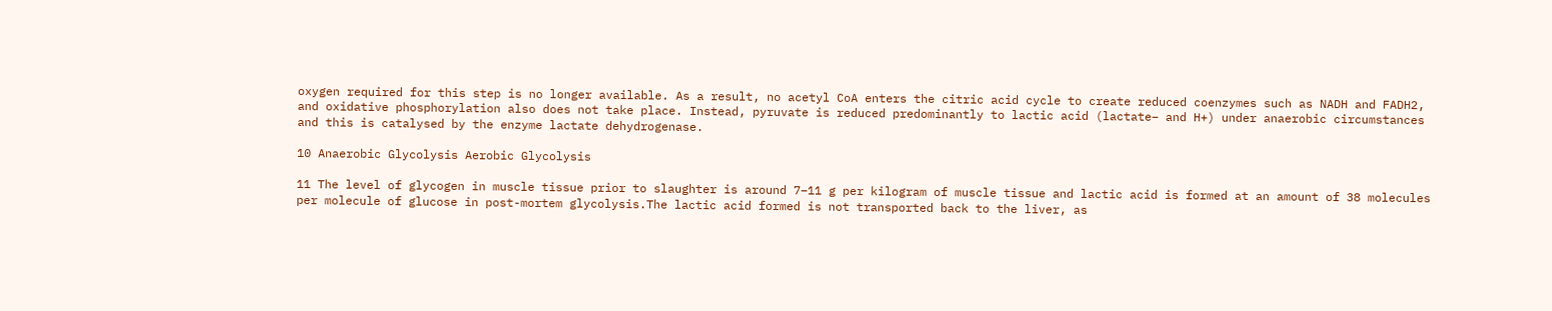oxygen required for this step is no longer available. As a result, no acetyl CoA enters the citric acid cycle to create reduced coenzymes such as NADH and FADH2, and oxidative phosphorylation also does not take place. Instead, pyruvate is reduced predominantly to lactic acid (lactate– and H+) under anaerobic circumstances and this is catalysed by the enzyme lactate dehydrogenase.

10 Anaerobic Glycolysis Aerobic Glycolysis

11 The level of glycogen in muscle tissue prior to slaughter is around 7–11 g per kilogram of muscle tissue and lactic acid is formed at an amount of 38 molecules per molecule of glucose in post-mortem glycolysis.The lactic acid formed is not transported back to the liver, as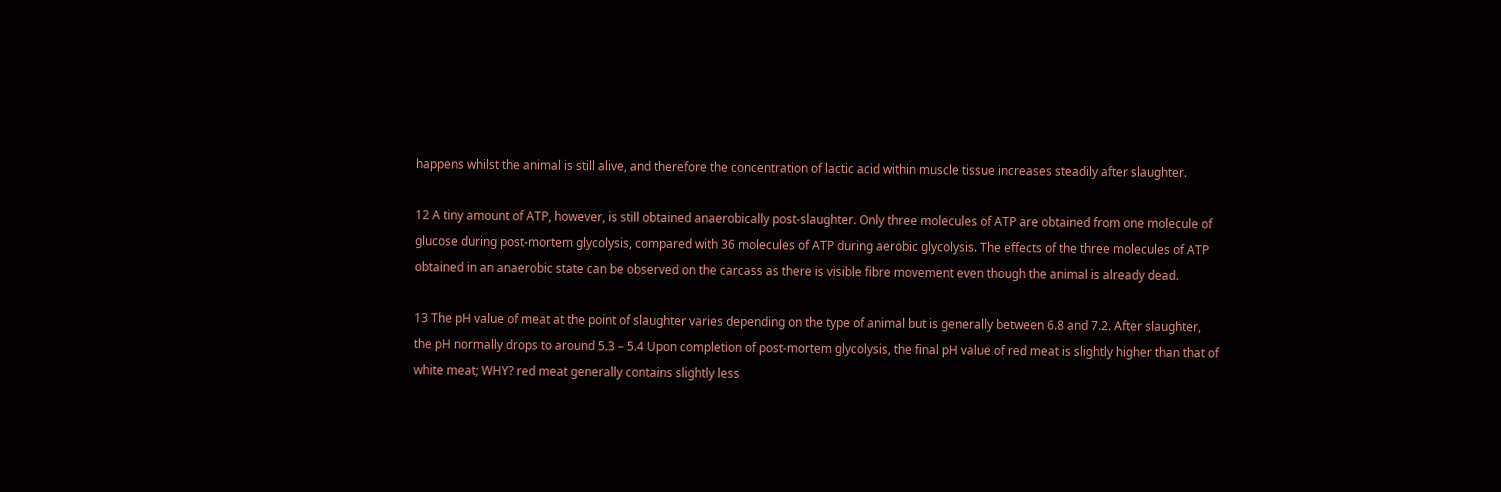happens whilst the animal is still alive, and therefore the concentration of lactic acid within muscle tissue increases steadily after slaughter.

12 A tiny amount of ATP, however, is still obtained anaerobically post-slaughter. Only three molecules of ATP are obtained from one molecule of glucose during post-mortem glycolysis, compared with 36 molecules of ATP during aerobic glycolysis. The effects of the three molecules of ATP obtained in an anaerobic state can be observed on the carcass as there is visible fibre movement even though the animal is already dead.

13 The pH value of meat at the point of slaughter varies depending on the type of animal but is generally between 6.8 and 7.2. After slaughter, the pH normally drops to around 5.3 – 5.4 Upon completion of post-mortem glycolysis, the final pH value of red meat is slightly higher than that of white meat; WHY? red meat generally contains slightly less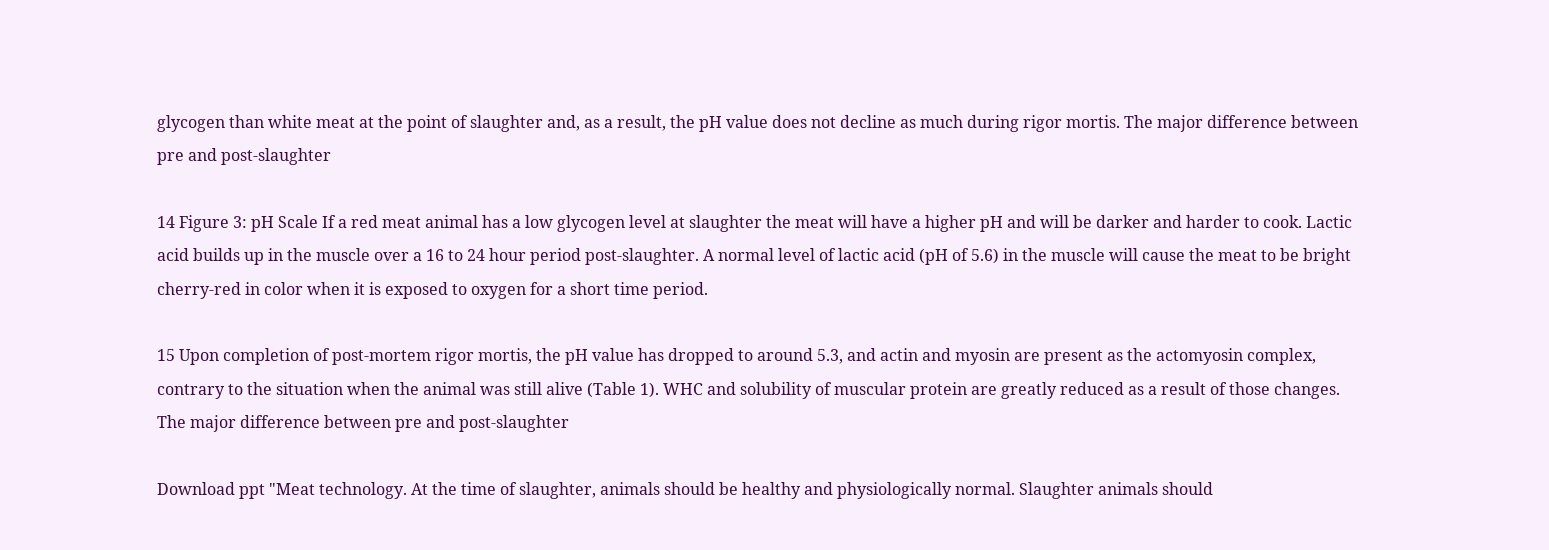glycogen than white meat at the point of slaughter and, as a result, the pH value does not decline as much during rigor mortis. The major difference between pre and post-slaughter

14 Figure 3: pH Scale If a red meat animal has a low glycogen level at slaughter the meat will have a higher pH and will be darker and harder to cook. Lactic acid builds up in the muscle over a 16 to 24 hour period post-slaughter. A normal level of lactic acid (pH of 5.6) in the muscle will cause the meat to be bright cherry-red in color when it is exposed to oxygen for a short time period.

15 Upon completion of post-mortem rigor mortis, the pH value has dropped to around 5.3, and actin and myosin are present as the actomyosin complex, contrary to the situation when the animal was still alive (Table 1). WHC and solubility of muscular protein are greatly reduced as a result of those changes. The major difference between pre and post-slaughter

Download ppt "Meat technology. At the time of slaughter, animals should be healthy and physiologically normal. Slaughter animals should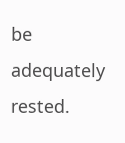be adequately rested.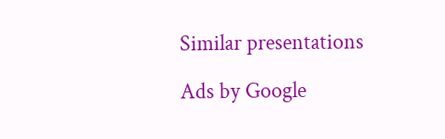Similar presentations

Ads by Google